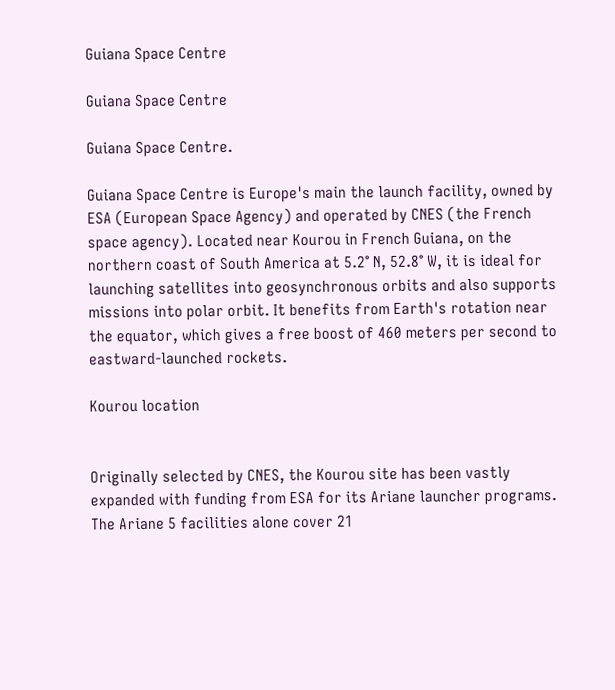Guiana Space Centre

Guiana Space Centre

Guiana Space Centre.

Guiana Space Centre is Europe's main the launch facility, owned by ESA (European Space Agency) and operated by CNES (the French space agency). Located near Kourou in French Guiana, on the northern coast of South America at 5.2° N, 52.8° W, it is ideal for launching satellites into geosynchronous orbits and also supports missions into polar orbit. It benefits from Earth's rotation near the equator, which gives a free boost of 460 meters per second to eastward-launched rockets.

Kourou location


Originally selected by CNES, the Kourou site has been vastly expanded with funding from ESA for its Ariane launcher programs. The Ariane 5 facilities alone cover 21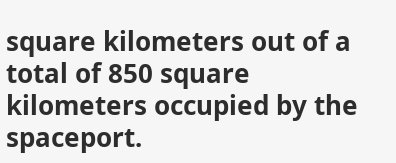square kilometers out of a total of 850 square kilometers occupied by the spaceport.